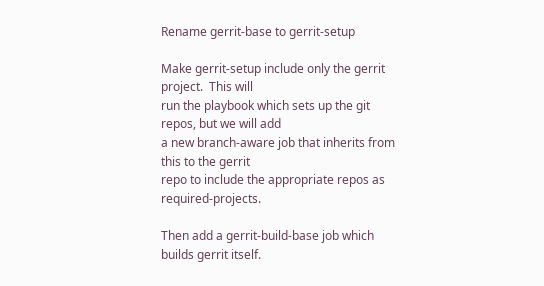Rename gerrit-base to gerrit-setup

Make gerrit-setup include only the gerrit project.  This will
run the playbook which sets up the git repos, but we will add
a new branch-aware job that inherits from this to the gerrit
repo to include the appropriate repos as required-projects.

Then add a gerrit-build-base job which builds gerrit itself.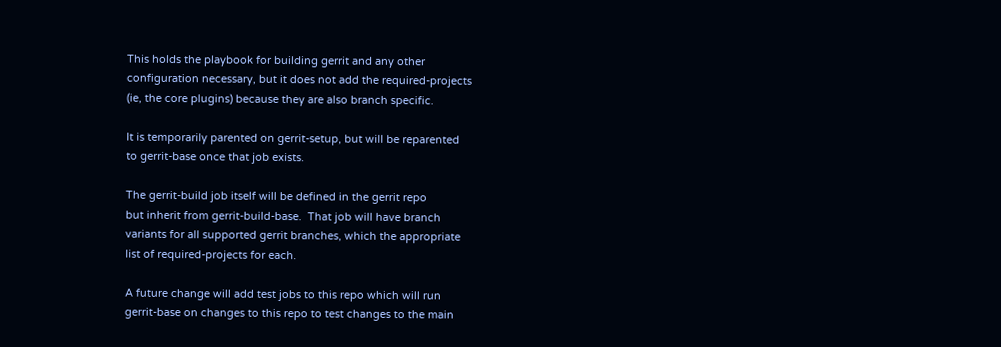This holds the playbook for building gerrit and any other
configuration necessary, but it does not add the required-projects
(ie, the core plugins) because they are also branch specific.

It is temporarily parented on gerrit-setup, but will be reparented
to gerrit-base once that job exists.

The gerrit-build job itself will be defined in the gerrit repo
but inherit from gerrit-build-base.  That job will have branch
variants for all supported gerrit branches, which the appropriate
list of required-projects for each.

A future change will add test jobs to this repo which will run
gerrit-base on changes to this repo to test changes to the main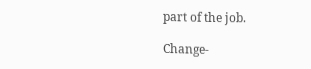part of the job.

Change-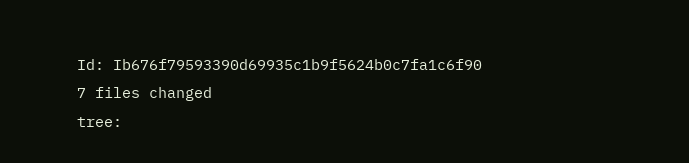Id: Ib676f79593390d69935c1b9f5624b0c7fa1c6f90
7 files changed
tree: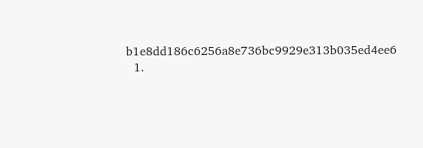b1e8dd186c6256a8e736bc9929e313b035ed4ee6
  1.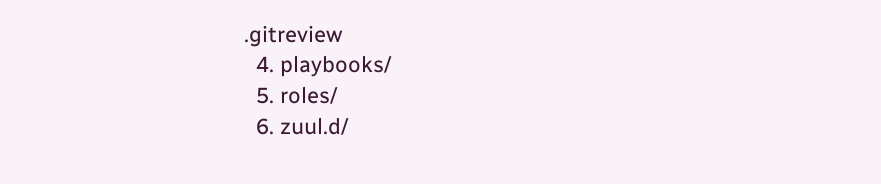.gitreview
  4. playbooks/
  5. roles/
  6. zuul.d/